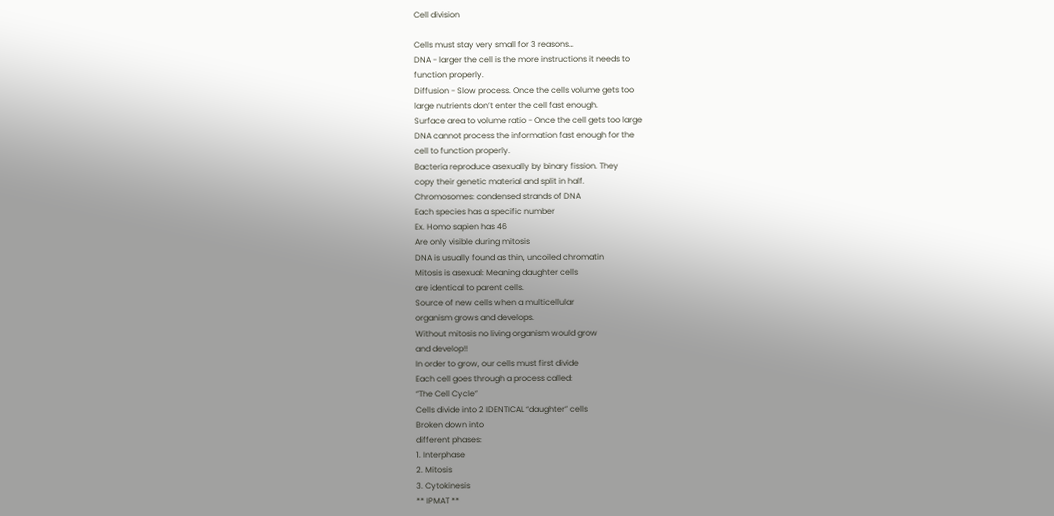Cell division

Cells must stay very small for 3 reasons…
DNA - larger the cell is the more instructions it needs to
function properly.
Diffusion - Slow process. Once the cells volume gets too
large nutrients don’t enter the cell fast enough.
Surface area to volume ratio - Once the cell gets too large
DNA cannot process the information fast enough for the
cell to function properly.
Bacteria reproduce asexually by binary fission. They
copy their genetic material and split in half.
Chromosomes: condensed strands of DNA
Each species has a specific number
Ex. Homo sapien has 46
Are only visible during mitosis
DNA is usually found as thin, uncoiled chromatin
Mitosis is asexual: Meaning daughter cells
are identical to parent cells.
Source of new cells when a multicellular
organism grows and develops.
Without mitosis no living organism would grow
and develop!!
In order to grow, our cells must first divide
Each cell goes through a process called:
“The Cell Cycle”
Cells divide into 2 IDENTICAL “daughter” cells
Broken down into
different phases:
1. Interphase
2. Mitosis
3. Cytokinesis
** IPMAT **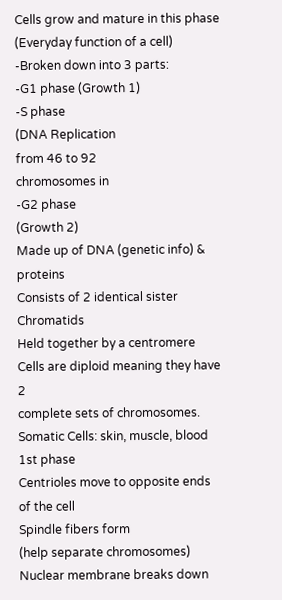Cells grow and mature in this phase
(Everyday function of a cell)
-Broken down into 3 parts:
-G1 phase (Growth 1)
-S phase
(DNA Replication
from 46 to 92
chromosomes in
-G2 phase
(Growth 2)
Made up of DNA (genetic info) & proteins
Consists of 2 identical sister Chromatids
Held together by a centromere
Cells are diploid meaning they have 2
complete sets of chromosomes.
Somatic Cells: skin, muscle, blood
1st phase
Centrioles move to opposite ends
of the cell
Spindle fibers form
(help separate chromosomes)
Nuclear membrane breaks down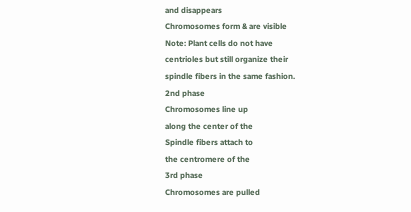and disappears
Chromosomes form & are visible
Note: Plant cells do not have
centrioles but still organize their
spindle fibers in the same fashion.
2nd phase
Chromosomes line up
along the center of the
Spindle fibers attach to
the centromere of the
3rd phase
Chromosomes are pulled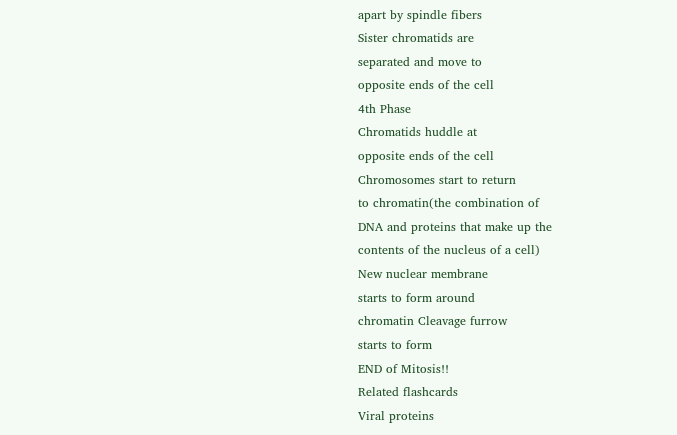apart by spindle fibers
Sister chromatids are
separated and move to
opposite ends of the cell
4th Phase
Chromatids huddle at
opposite ends of the cell
Chromosomes start to return
to chromatin(the combination of
DNA and proteins that make up the
contents of the nucleus of a cell)
New nuclear membrane
starts to form around
chromatin Cleavage furrow
starts to form
END of Mitosis!!
Related flashcards
Viral proteins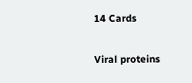14 Cards

Viral proteins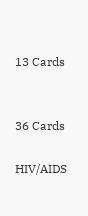13 Cards


36 Cards

HIV/AIDS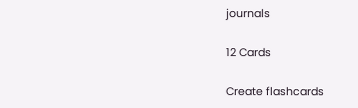journals

12 Cards

Create flashcards